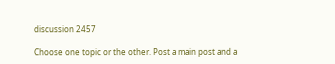discussion 2457

Choose one topic or the other. Post a main post and a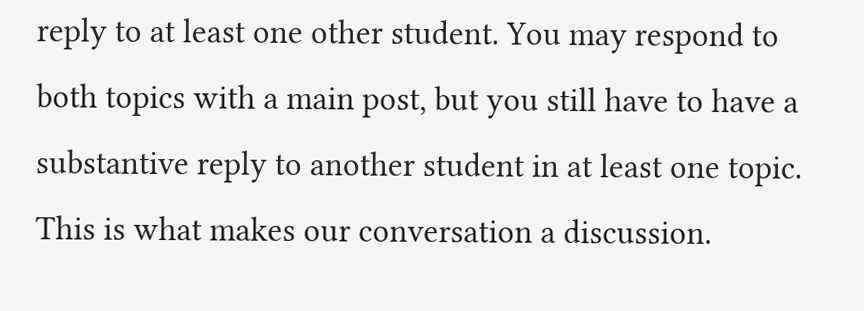reply to at least one other student. You may respond to both topics with a main post, but you still have to have a substantive reply to another student in at least one topic. This is what makes our conversation a discussion.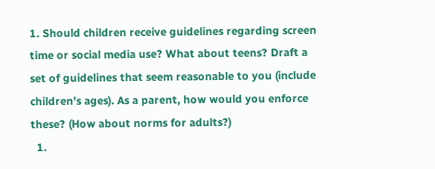1. Should children receive guidelines regarding screen time or social media use? What about teens? Draft a set of guidelines that seem reasonable to you (include children’s ages). As a parent, how would you enforce these? (How about norms for adults?)
  1.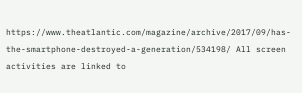https://www.theatlantic.com/magazine/archive/2017/09/has-the-smartphone-destroyed-a-generation/534198/ All screen activities are linked to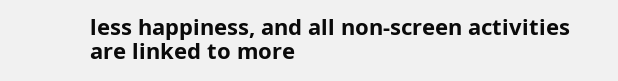less happiness, and all non-screen activities are linked to more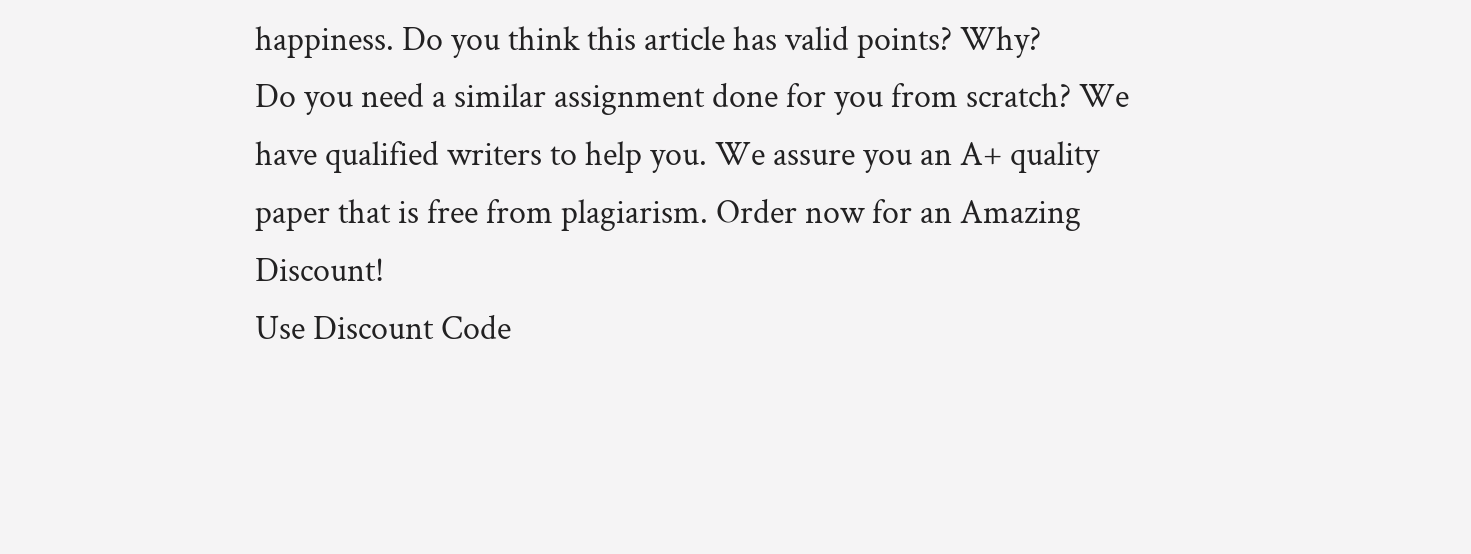happiness. Do you think this article has valid points? Why?
Do you need a similar assignment done for you from scratch? We have qualified writers to help you. We assure you an A+ quality paper that is free from plagiarism. Order now for an Amazing Discount!
Use Discount Code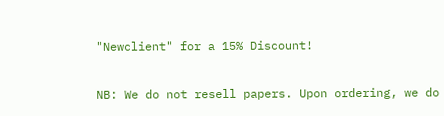"Newclient" for a 15% Discount!

NB: We do not resell papers. Upon ordering, we do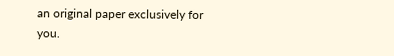an original paper exclusively for you.